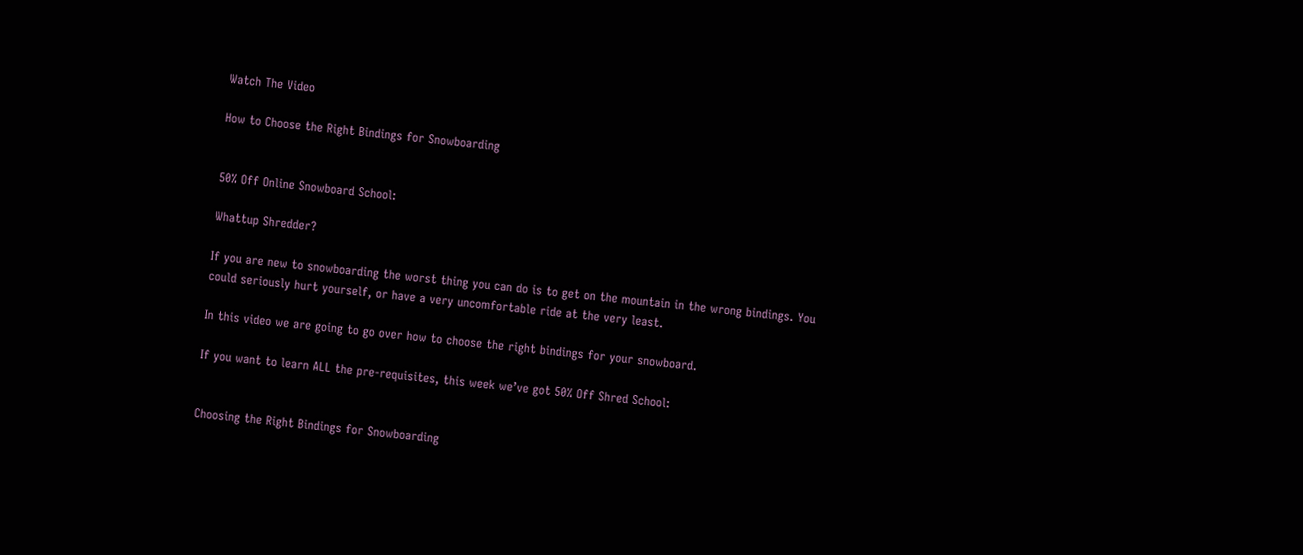Watch The Video

How to Choose the Right Bindings for Snowboarding


50% Off Online Snowboard School:

Whattup Shredder?

If you are new to snowboarding the worst thing you can do is to get on the mountain in the wrong bindings. You could seriously hurt yourself, or have a very uncomfortable ride at the very least.

In this video we are going to go over how to choose the right bindings for your snowboard.

If you want to learn ALL the pre-requisites, this week we’ve got 50% Off Shred School:


Choosing the Right Bindings for Snowboarding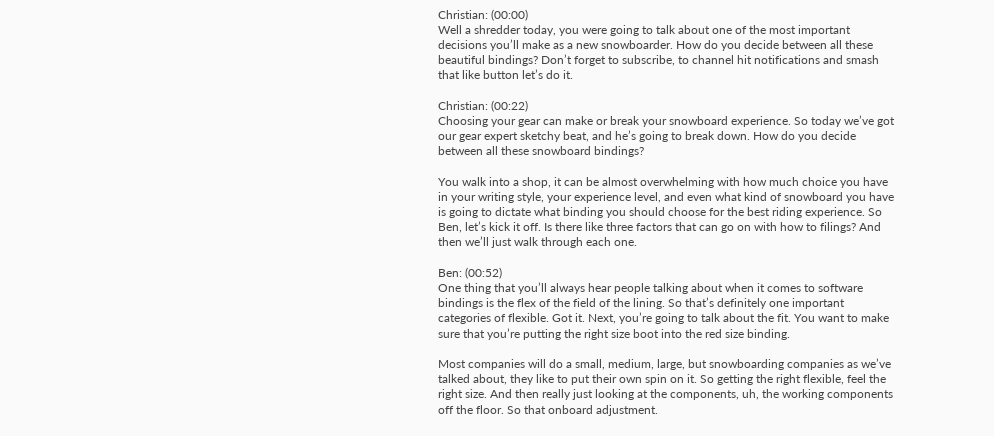Christian: (00:00)
Well a shredder today, you were going to talk about one of the most important decisions you’ll make as a new snowboarder. How do you decide between all these beautiful bindings? Don’t forget to subscribe, to channel hit notifications and smash that like button let’s do it.

Christian: (00:22)
Choosing your gear can make or break your snowboard experience. So today we’ve got our gear expert sketchy beat, and he’s going to break down. How do you decide between all these snowboard bindings?

You walk into a shop, it can be almost overwhelming with how much choice you have in your writing style, your experience level, and even what kind of snowboard you have is going to dictate what binding you should choose for the best riding experience. So Ben, let’s kick it off. Is there like three factors that can go on with how to filings? And then we’ll just walk through each one.

Ben: (00:52)
One thing that you’ll always hear people talking about when it comes to software bindings is the flex of the field of the lining. So that’s definitely one important categories of flexible. Got it. Next, you’re going to talk about the fit. You want to make sure that you’re putting the right size boot into the red size binding.

Most companies will do a small, medium, large, but snowboarding companies as we’ve talked about, they like to put their own spin on it. So getting the right flexible, feel the right size. And then really just looking at the components, uh, the working components off the floor. So that onboard adjustment.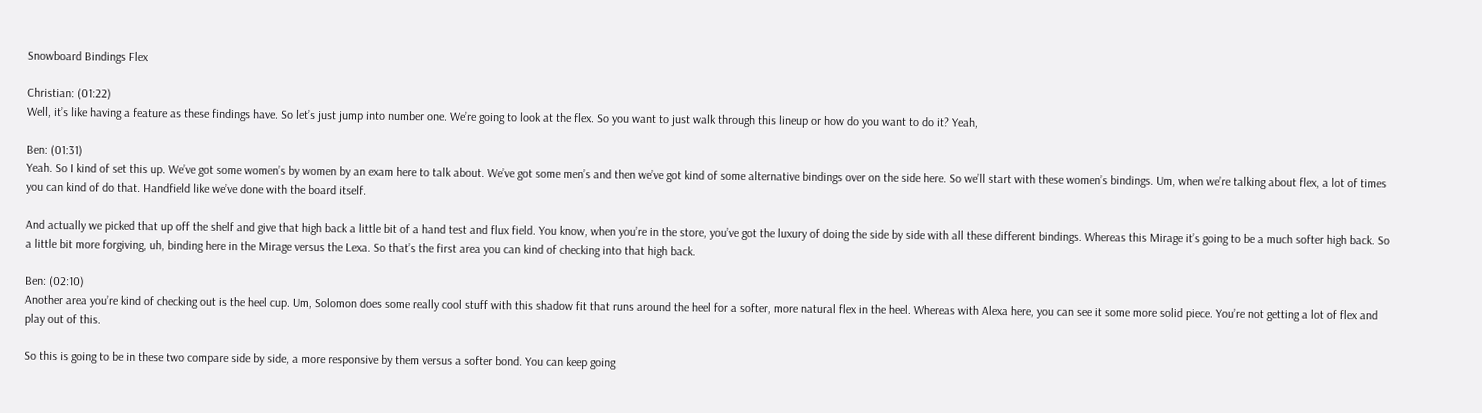Snowboard Bindings Flex

Christian: (01:22)
Well, it’s like having a feature as these findings have. So let’s just jump into number one. We’re going to look at the flex. So you want to just walk through this lineup or how do you want to do it? Yeah,

Ben: (01:31)
Yeah. So I kind of set this up. We’ve got some women’s by women by an exam here to talk about. We’ve got some men’s and then we’ve got kind of some alternative bindings over on the side here. So we’ll start with these women’s bindings. Um, when we’re talking about flex, a lot of times you can kind of do that. Handfield like we’ve done with the board itself.

And actually we picked that up off the shelf and give that high back a little bit of a hand test and flux field. You know, when you’re in the store, you’ve got the luxury of doing the side by side with all these different bindings. Whereas this Mirage it’s going to be a much softer high back. So a little bit more forgiving, uh, binding here in the Mirage versus the Lexa. So that’s the first area you can kind of checking into that high back.

Ben: (02:10)
Another area you’re kind of checking out is the heel cup. Um, Solomon does some really cool stuff with this shadow fit that runs around the heel for a softer, more natural flex in the heel. Whereas with Alexa here, you can see it some more solid piece. You’re not getting a lot of flex and play out of this.

So this is going to be in these two compare side by side, a more responsive by them versus a softer bond. You can keep going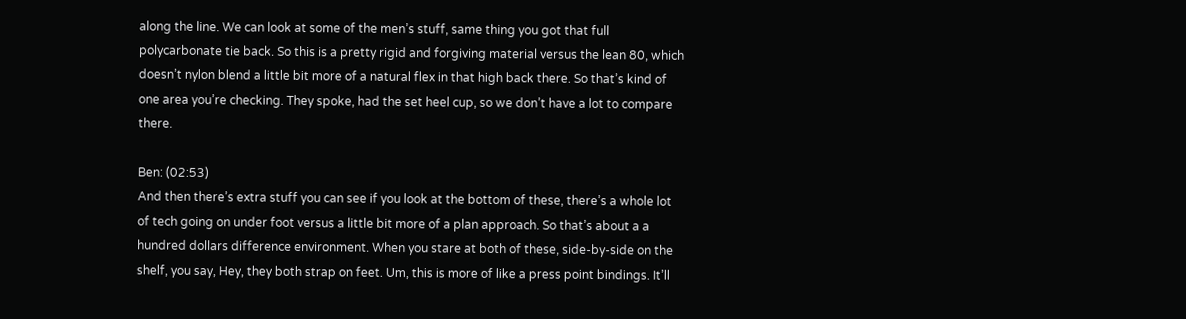along the line. We can look at some of the men’s stuff, same thing you got that full polycarbonate tie back. So this is a pretty rigid and forgiving material versus the lean 80, which doesn’t nylon blend a little bit more of a natural flex in that high back there. So that’s kind of one area you’re checking. They spoke, had the set heel cup, so we don’t have a lot to compare there.

Ben: (02:53)
And then there’s extra stuff you can see if you look at the bottom of these, there’s a whole lot of tech going on under foot versus a little bit more of a plan approach. So that’s about a a hundred dollars difference environment. When you stare at both of these, side-by-side on the shelf, you say, Hey, they both strap on feet. Um, this is more of like a press point bindings. It’ll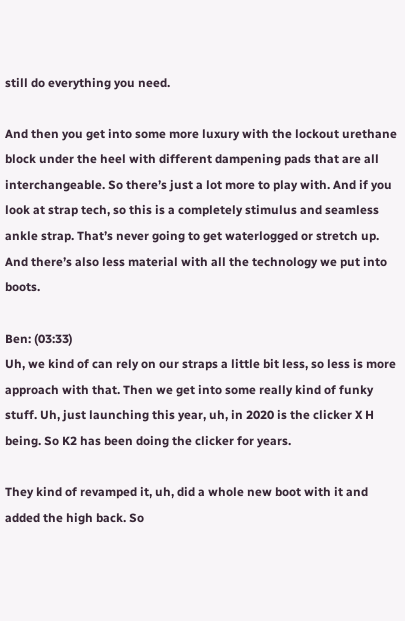still do everything you need.

And then you get into some more luxury with the lockout urethane block under the heel with different dampening pads that are all interchangeable. So there’s just a lot more to play with. And if you look at strap tech, so this is a completely stimulus and seamless ankle strap. That’s never going to get waterlogged or stretch up. And there’s also less material with all the technology we put into boots.

Ben: (03:33)
Uh, we kind of can rely on our straps a little bit less, so less is more approach with that. Then we get into some really kind of funky stuff. Uh, just launching this year, uh, in 2020 is the clicker X H being. So K2 has been doing the clicker for years.

They kind of revamped it, uh, did a whole new boot with it and added the high back. So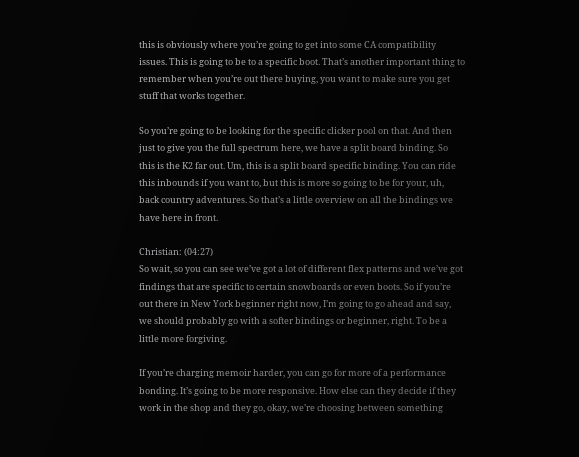this is obviously where you’re going to get into some CA compatibility issues. This is going to be to a specific boot. That’s another important thing to remember when you’re out there buying, you want to make sure you get stuff that works together.

So you’re going to be looking for the specific clicker pool on that. And then just to give you the full spectrum here, we have a split board binding. So this is the K2 far out. Um, this is a split board specific binding. You can ride this inbounds if you want to, but this is more so going to be for your, uh, back country adventures. So that’s a little overview on all the bindings we have here in front.

Christian: (04:27)
So wait, so you can see we’ve got a lot of different flex patterns and we’ve got findings that are specific to certain snowboards or even boots. So if you’re out there in New York beginner right now, I’m going to go ahead and say, we should probably go with a softer bindings or beginner, right. To be a little more forgiving.

If you’re charging memoir harder, you can go for more of a performance bonding. It’s going to be more responsive. How else can they decide if they work in the shop and they go, okay, we’re choosing between something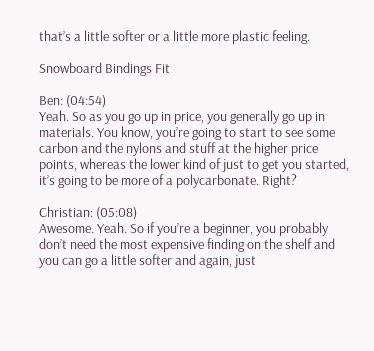that’s a little softer or a little more plastic feeling.

Snowboard Bindings Fit

Ben: (04:54)
Yeah. So as you go up in price, you generally go up in materials. You know, you’re going to start to see some carbon and the nylons and stuff at the higher price points, whereas the lower kind of just to get you started, it’s going to be more of a polycarbonate. Right?

Christian: (05:08)
Awesome. Yeah. So if you’re a beginner, you probably don’t need the most expensive finding on the shelf and you can go a little softer and again, just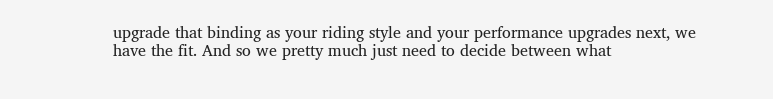upgrade that binding as your riding style and your performance upgrades next, we have the fit. And so we pretty much just need to decide between what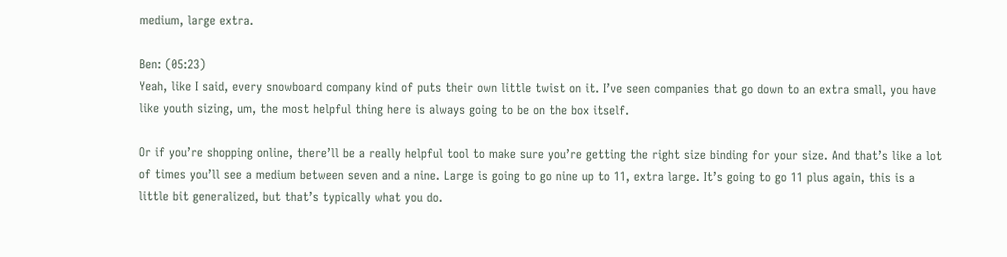medium, large extra.

Ben: (05:23)
Yeah, like I said, every snowboard company kind of puts their own little twist on it. I’ve seen companies that go down to an extra small, you have like youth sizing, um, the most helpful thing here is always going to be on the box itself.

Or if you’re shopping online, there’ll be a really helpful tool to make sure you’re getting the right size binding for your size. And that’s like a lot of times you’ll see a medium between seven and a nine. Large is going to go nine up to 11, extra large. It’s going to go 11 plus again, this is a little bit generalized, but that’s typically what you do.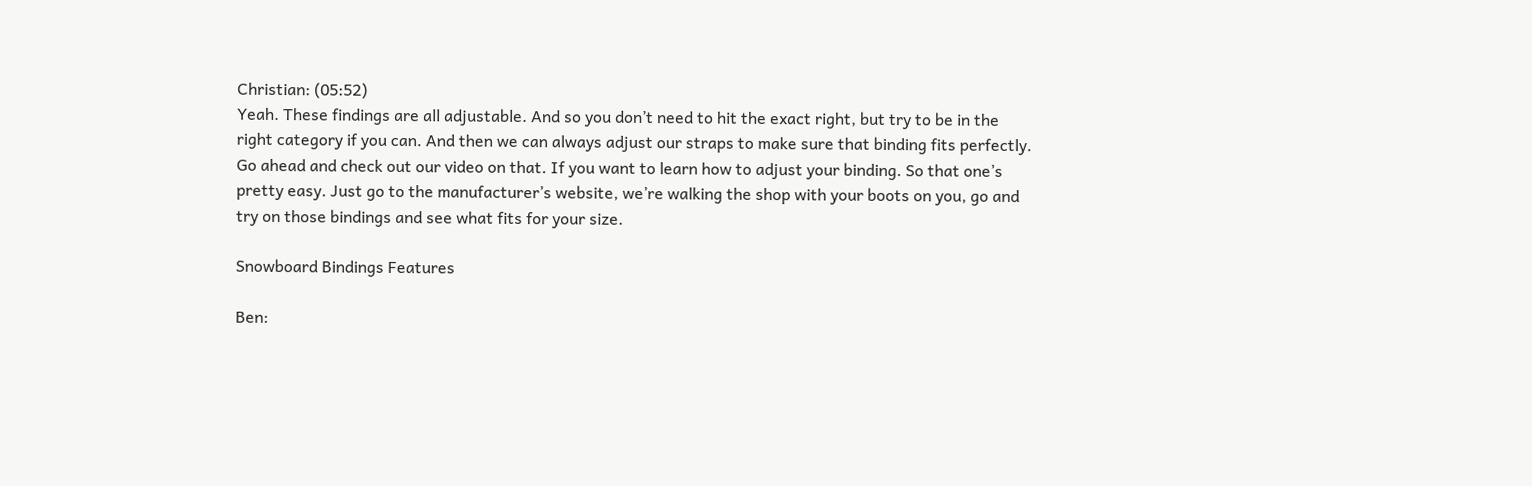Christian: (05:52)
Yeah. These findings are all adjustable. And so you don’t need to hit the exact right, but try to be in the right category if you can. And then we can always adjust our straps to make sure that binding fits perfectly. Go ahead and check out our video on that. If you want to learn how to adjust your binding. So that one’s pretty easy. Just go to the manufacturer’s website, we’re walking the shop with your boots on you, go and try on those bindings and see what fits for your size.

Snowboard Bindings Features

Ben: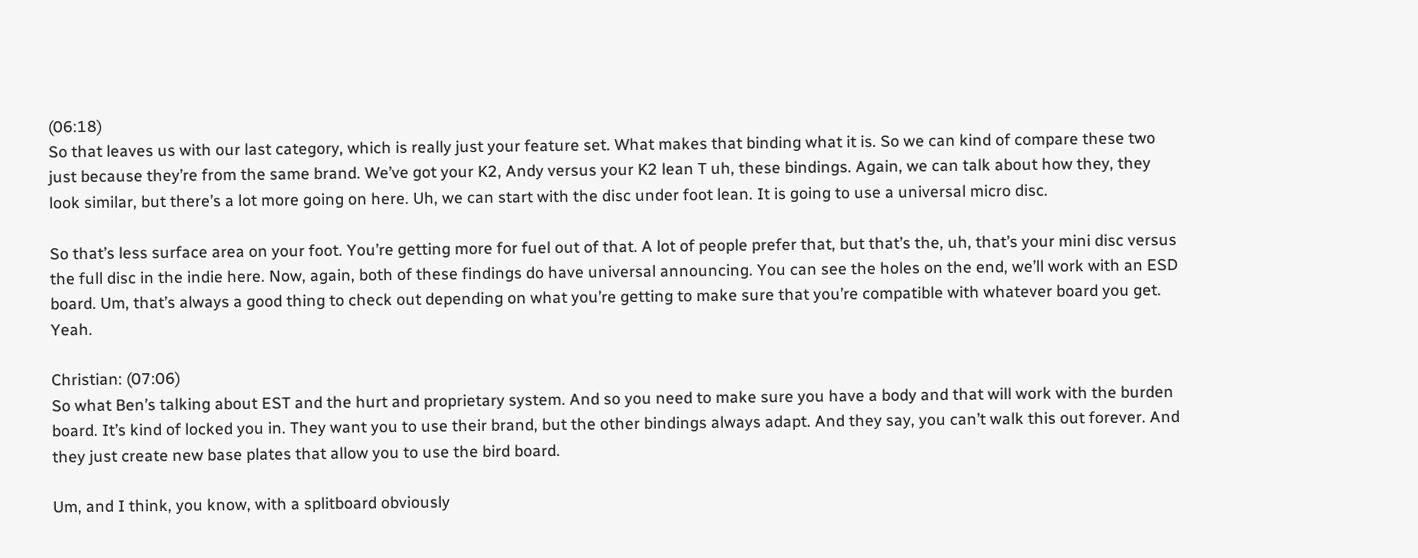(06:18)
So that leaves us with our last category, which is really just your feature set. What makes that binding what it is. So we can kind of compare these two just because they’re from the same brand. We’ve got your K2, Andy versus your K2 lean T uh, these bindings. Again, we can talk about how they, they look similar, but there’s a lot more going on here. Uh, we can start with the disc under foot lean. It is going to use a universal micro disc.

So that’s less surface area on your foot. You’re getting more for fuel out of that. A lot of people prefer that, but that’s the, uh, that’s your mini disc versus the full disc in the indie here. Now, again, both of these findings do have universal announcing. You can see the holes on the end, we’ll work with an ESD board. Um, that’s always a good thing to check out depending on what you’re getting to make sure that you’re compatible with whatever board you get. Yeah.

Christian: (07:06)
So what Ben’s talking about EST and the hurt and proprietary system. And so you need to make sure you have a body and that will work with the burden board. It’s kind of locked you in. They want you to use their brand, but the other bindings always adapt. And they say, you can’t walk this out forever. And they just create new base plates that allow you to use the bird board.

Um, and I think, you know, with a splitboard obviously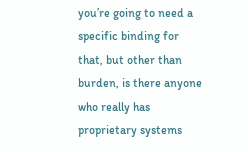you’re going to need a specific binding for that, but other than burden, is there anyone who really has proprietary systems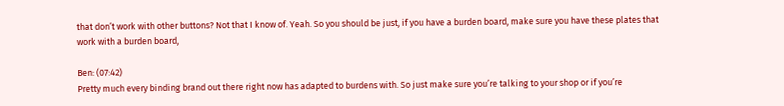that don’t work with other buttons? Not that I know of. Yeah. So you should be just, if you have a burden board, make sure you have these plates that work with a burden board,

Ben: (07:42)
Pretty much every binding brand out there right now has adapted to burdens with. So just make sure you’re talking to your shop or if you’re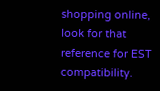shopping online, look for that reference for EST compatibility.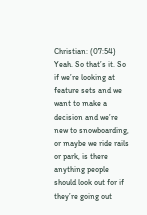Christian: (07:54)
Yeah. So that’s it. So if we’re looking at feature sets and we want to make a decision and we’re new to snowboarding, or maybe we ride rails or park, is there anything people should look out for if they’re going out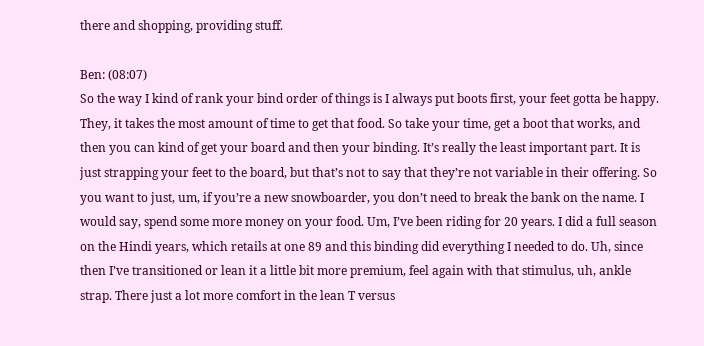there and shopping, providing stuff.

Ben: (08:07)
So the way I kind of rank your bind order of things is I always put boots first, your feet gotta be happy. They, it takes the most amount of time to get that food. So take your time, get a boot that works, and then you can kind of get your board and then your binding. It’s really the least important part. It is just strapping your feet to the board, but that’s not to say that they’re not variable in their offering. So you want to just, um, if you’re a new snowboarder, you don’t need to break the bank on the name. I would say, spend some more money on your food. Um, I’ve been riding for 20 years. I did a full season on the Hindi years, which retails at one 89 and this binding did everything I needed to do. Uh, since then I’ve transitioned or lean it a little bit more premium, feel again with that stimulus, uh, ankle strap. There just a lot more comfort in the lean T versus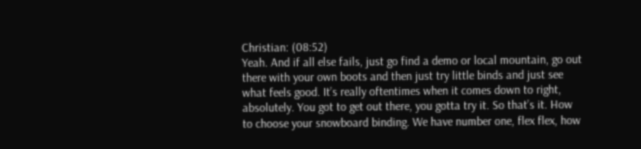Christian: (08:52)
Yeah. And if all else fails, just go find a demo or local mountain, go out there with your own boots and then just try little binds and just see what feels good. It’s really oftentimes when it comes down to right, absolutely. You got to get out there, you gotta try it. So that’s it. How to choose your snowboard binding. We have number one, flex flex, how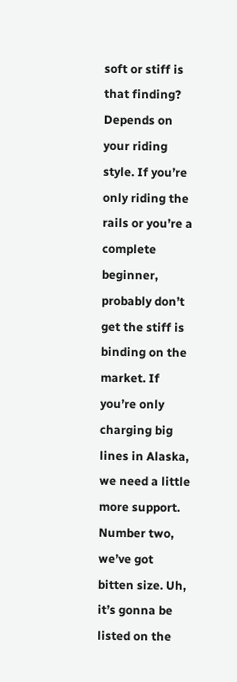soft or stiff is that finding? Depends on your riding style. If you’re only riding the rails or you’re a complete beginner, probably don’t get the stiff is binding on the market. If you’re only charging big lines in Alaska, we need a little more support. Number two, we’ve got bitten size. Uh, it’s gonna be listed on the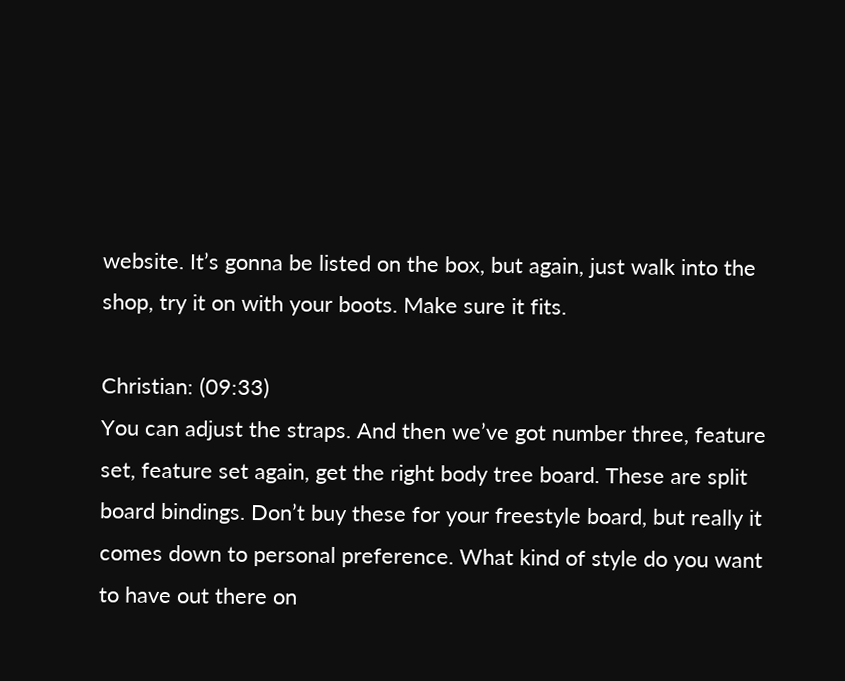website. It’s gonna be listed on the box, but again, just walk into the shop, try it on with your boots. Make sure it fits.

Christian: (09:33)
You can adjust the straps. And then we’ve got number three, feature set, feature set again, get the right body tree board. These are split board bindings. Don’t buy these for your freestyle board, but really it comes down to personal preference. What kind of style do you want to have out there on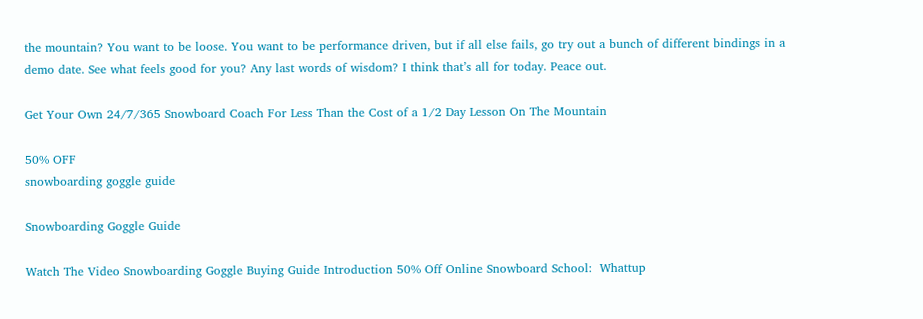the mountain? You want to be loose. You want to be performance driven, but if all else fails, go try out a bunch of different bindings in a demo date. See what feels good for you? Any last words of wisdom? I think that’s all for today. Peace out.

Get Your Own 24/7/365 Snowboard Coach For Less Than the Cost of a 1/2 Day Lesson On The Mountain

50% OFF
snowboarding goggle guide

Snowboarding Goggle Guide

Watch The Video Snowboarding Goggle Buying Guide Introduction 50% Off Online Snowboard School:  Whattup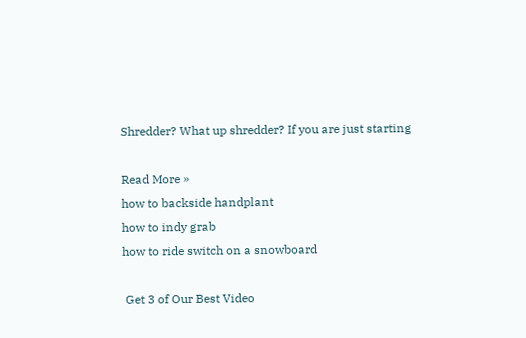Shredder? What up shredder? If you are just starting

Read More »
how to backside handplant
how to indy grab
how to ride switch on a snowboard

 Get 3 of Our Best Video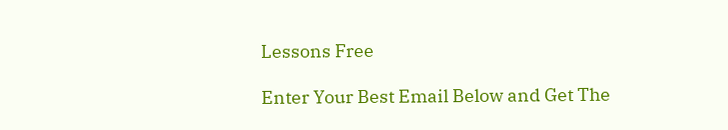Lessons Free

Enter Your Best Email Below and Get The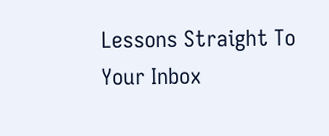Lessons Straight To Your Inbox